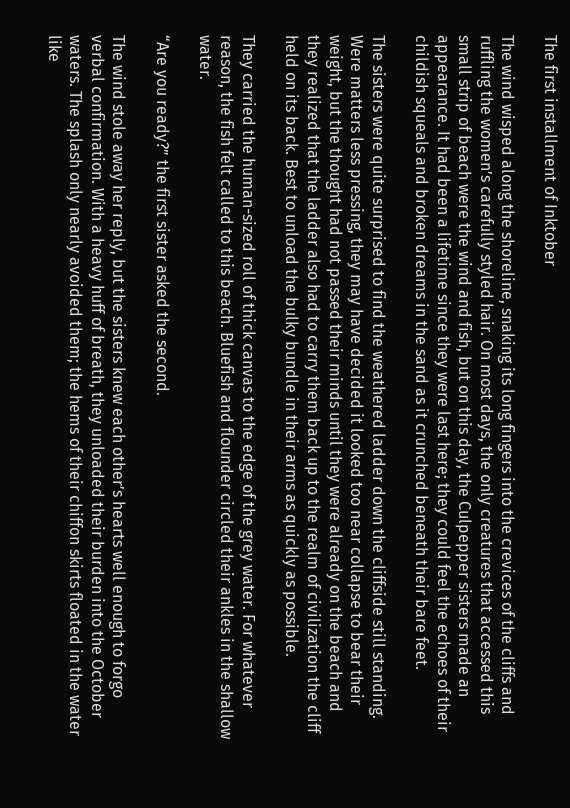The first installment of Inktober

The wind wisped along the shoreline, snaking its long fingers into the crevices of the cliffs and ruffling the women’s carefully styled hair. On most days, the only creatures that accessed this small strip of beach were the wind and fish, but on this day, the Culpepper sisters made an appearance. It had been a lifetime since they were last here; they could feel the echoes of their childish squeals and broken dreams in the sand as it crunched beneath their bare feet.

The sisters were quite surprised to find the weathered ladder down the cliffside still standing. Were matters less pressing, they may have decided it looked too near collapse to bear their weight, but the thought had not passed their minds until they were already on the beach and they realized that the ladder also had to carry them back up to the realm of civilization the cliff held on its back. Best to unload the bulky bundle in their arms as quickly as possible.

They carried the human-sized roll of thick canvas to the edge of the grey water. For whatever reason, the fish felt called to this beach. Bluefish and flounder circled their ankles in the shallow water.

“Are you ready?” the first sister asked the second.

The wind stole away her reply, but the sisters knew each other’s hearts well enough to forgo verbal confirmation. With a heavy huff of breath, they unloaded their burden into the October waters. The splash only nearly avoided them; the hems of their chiffon skirts floated in the water like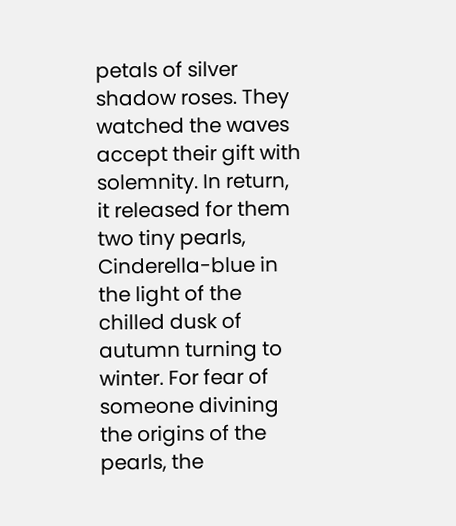petals of silver shadow roses. They watched the waves accept their gift with solemnity. In return, it released for them two tiny pearls, Cinderella-blue in the light of the chilled dusk of autumn turning to winter. For fear of someone divining the origins of the pearls, the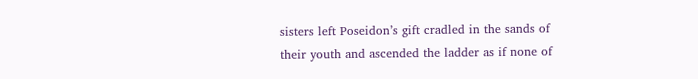sisters left Poseidon’s gift cradled in the sands of their youth and ascended the ladder as if none of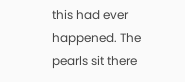this had ever happened. The pearls sit there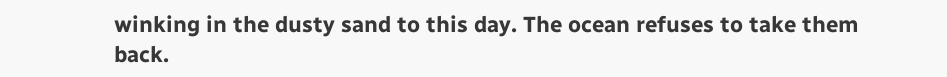winking in the dusty sand to this day. The ocean refuses to take them back.